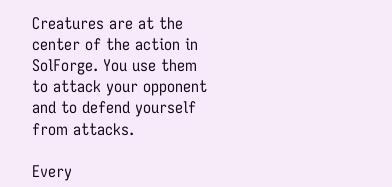Creatures are at the center of the action in SolForge. You use them to attack your opponent and to defend yourself from attacks.

Every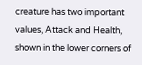creature has two important values, Attack and Health, shown in the lower corners of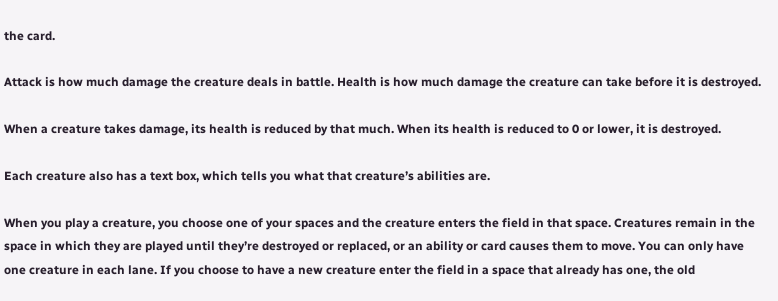the card.

Attack is how much damage the creature deals in battle. Health is how much damage the creature can take before it is destroyed.

When a creature takes damage, its health is reduced by that much. When its health is reduced to 0 or lower, it is destroyed.

Each creature also has a text box, which tells you what that creature’s abilities are.

When you play a creature, you choose one of your spaces and the creature enters the field in that space. Creatures remain in the space in which they are played until they’re destroyed or replaced, or an ability or card causes them to move. You can only have one creature in each lane. If you choose to have a new creature enter the field in a space that already has one, the old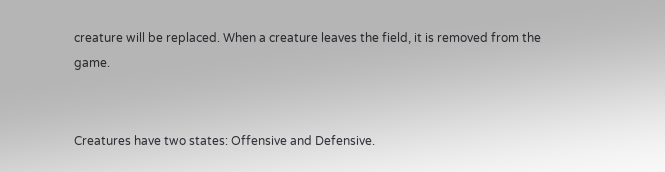creature will be replaced. When a creature leaves the field, it is removed from the game.


Creatures have two states: Offensive and Defensive.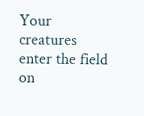Your creatures enter the field on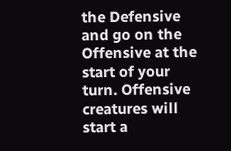the Defensive and go on the Offensive at the start of your turn. Offensive creatures will start a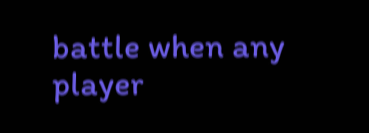battle when any player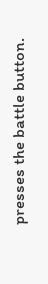presses the battle button.